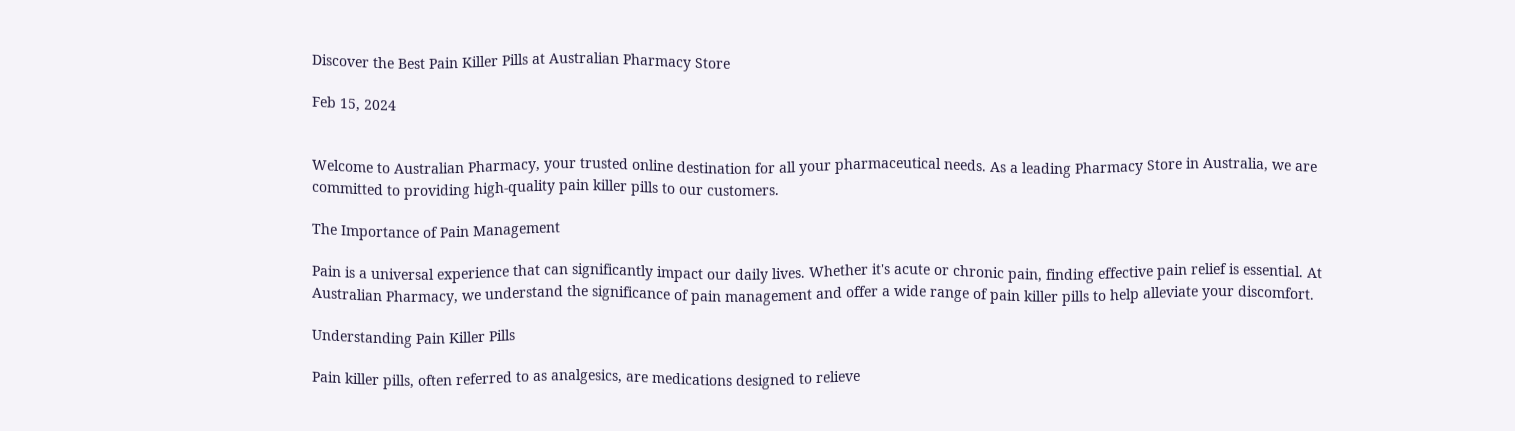Discover the Best Pain Killer Pills at Australian Pharmacy Store

Feb 15, 2024


Welcome to Australian Pharmacy, your trusted online destination for all your pharmaceutical needs. As a leading Pharmacy Store in Australia, we are committed to providing high-quality pain killer pills to our customers.

The Importance of Pain Management

Pain is a universal experience that can significantly impact our daily lives. Whether it's acute or chronic pain, finding effective pain relief is essential. At Australian Pharmacy, we understand the significance of pain management and offer a wide range of pain killer pills to help alleviate your discomfort.

Understanding Pain Killer Pills

Pain killer pills, often referred to as analgesics, are medications designed to relieve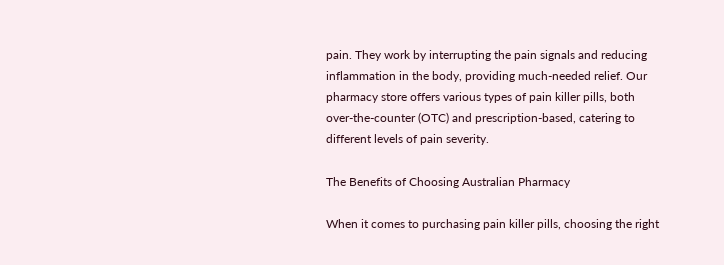pain. They work by interrupting the pain signals and reducing inflammation in the body, providing much-needed relief. Our pharmacy store offers various types of pain killer pills, both over-the-counter (OTC) and prescription-based, catering to different levels of pain severity.

The Benefits of Choosing Australian Pharmacy

When it comes to purchasing pain killer pills, choosing the right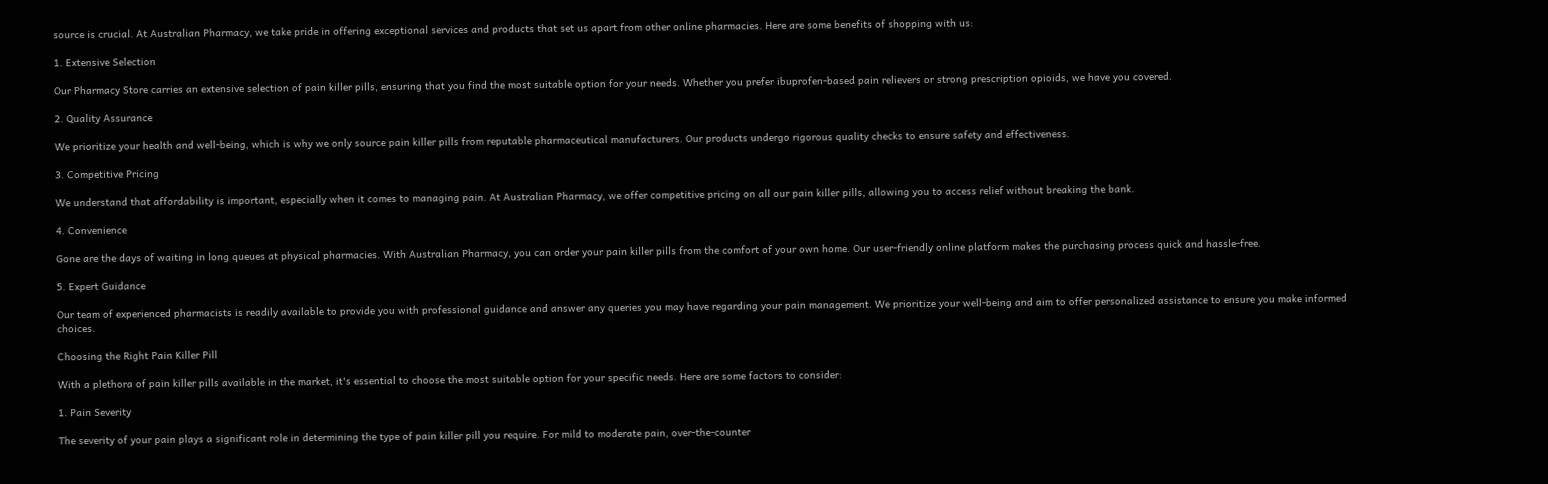source is crucial. At Australian Pharmacy, we take pride in offering exceptional services and products that set us apart from other online pharmacies. Here are some benefits of shopping with us:

1. Extensive Selection

Our Pharmacy Store carries an extensive selection of pain killer pills, ensuring that you find the most suitable option for your needs. Whether you prefer ibuprofen-based pain relievers or strong prescription opioids, we have you covered.

2. Quality Assurance

We prioritize your health and well-being, which is why we only source pain killer pills from reputable pharmaceutical manufacturers. Our products undergo rigorous quality checks to ensure safety and effectiveness.

3. Competitive Pricing

We understand that affordability is important, especially when it comes to managing pain. At Australian Pharmacy, we offer competitive pricing on all our pain killer pills, allowing you to access relief without breaking the bank.

4. Convenience

Gone are the days of waiting in long queues at physical pharmacies. With Australian Pharmacy, you can order your pain killer pills from the comfort of your own home. Our user-friendly online platform makes the purchasing process quick and hassle-free.

5. Expert Guidance

Our team of experienced pharmacists is readily available to provide you with professional guidance and answer any queries you may have regarding your pain management. We prioritize your well-being and aim to offer personalized assistance to ensure you make informed choices.

Choosing the Right Pain Killer Pill

With a plethora of pain killer pills available in the market, it's essential to choose the most suitable option for your specific needs. Here are some factors to consider:

1. Pain Severity

The severity of your pain plays a significant role in determining the type of pain killer pill you require. For mild to moderate pain, over-the-counter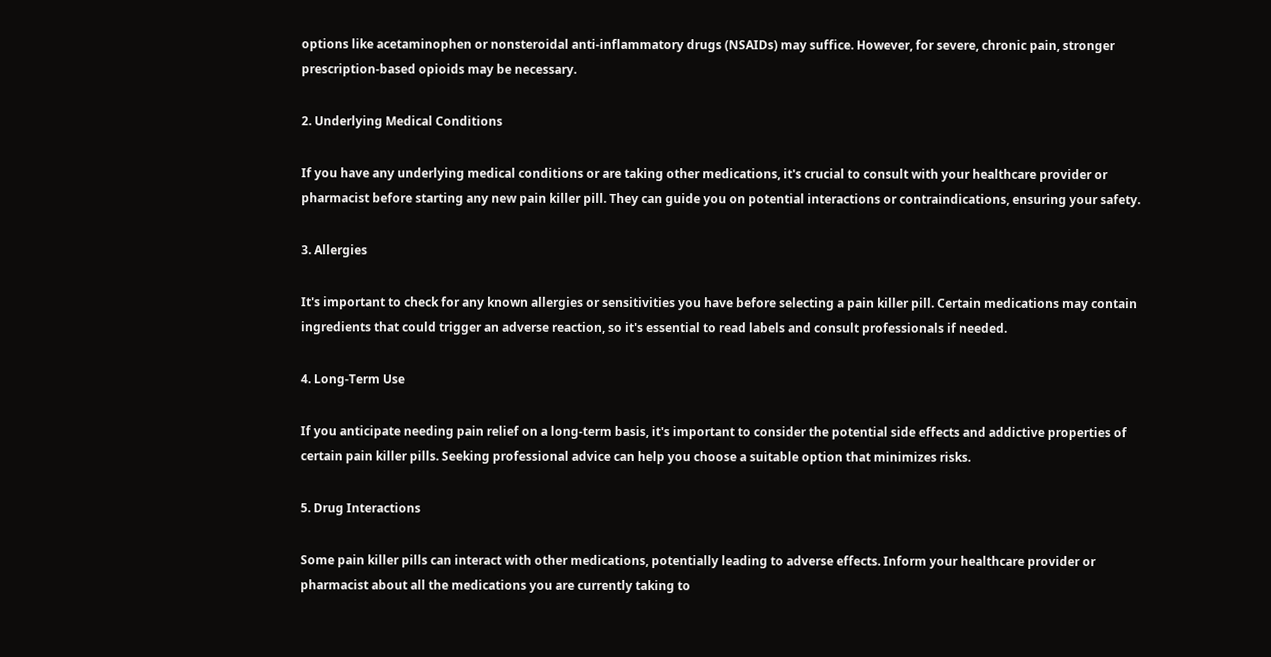options like acetaminophen or nonsteroidal anti-inflammatory drugs (NSAIDs) may suffice. However, for severe, chronic pain, stronger prescription-based opioids may be necessary.

2. Underlying Medical Conditions

If you have any underlying medical conditions or are taking other medications, it's crucial to consult with your healthcare provider or pharmacist before starting any new pain killer pill. They can guide you on potential interactions or contraindications, ensuring your safety.

3. Allergies

It's important to check for any known allergies or sensitivities you have before selecting a pain killer pill. Certain medications may contain ingredients that could trigger an adverse reaction, so it's essential to read labels and consult professionals if needed.

4. Long-Term Use

If you anticipate needing pain relief on a long-term basis, it's important to consider the potential side effects and addictive properties of certain pain killer pills. Seeking professional advice can help you choose a suitable option that minimizes risks.

5. Drug Interactions

Some pain killer pills can interact with other medications, potentially leading to adverse effects. Inform your healthcare provider or pharmacist about all the medications you are currently taking to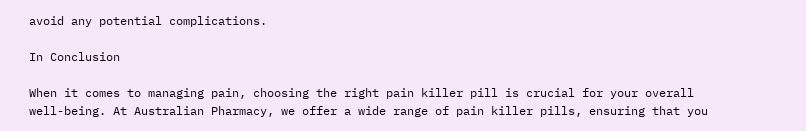avoid any potential complications.

In Conclusion

When it comes to managing pain, choosing the right pain killer pill is crucial for your overall well-being. At Australian Pharmacy, we offer a wide range of pain killer pills, ensuring that you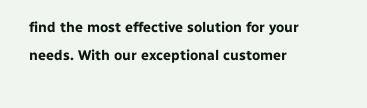find the most effective solution for your needs. With our exceptional customer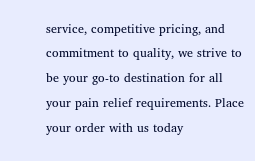service, competitive pricing, and commitment to quality, we strive to be your go-to destination for all your pain relief requirements. Place your order with us today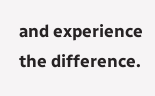and experience the difference.